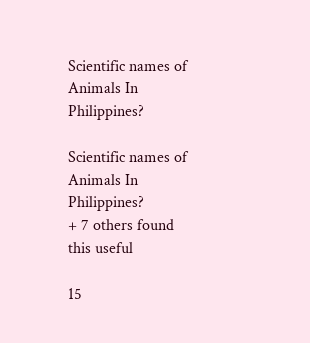Scientific names of Animals In Philippines?

Scientific names of Animals In Philippines?
+ 7 others found this useful

15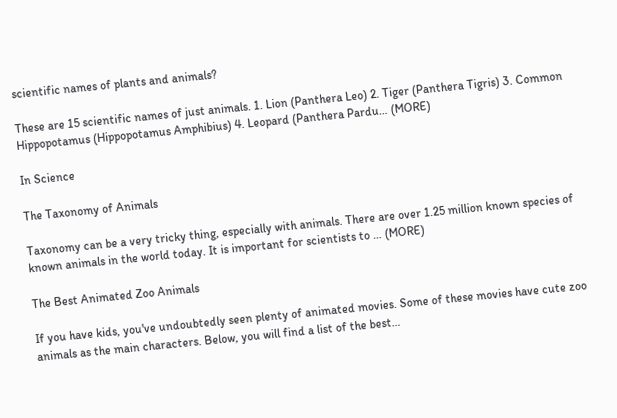scientific names of plants and animals?

These are 15 scientific names of just animals. 1. Lion (Panthera Leo) 2. Tiger (Panthera Tigris) 3. Common Hippopotamus (Hippopotamus Amphibius) 4. Leopard (Panthera Pardu… (MORE)

In Science

The Taxonomy of Animals

Taxonomy can be a very tricky thing, especially with animals. There are over 1.25 million known species of known animals in the world today. It is important for scientists to … (MORE)

The Best Animated Zoo Animals

If you have kids, you've undoubtedly seen plenty of animated movies. Some of these movies have cute zoo animals as the main characters. Below, you will find a list of the best…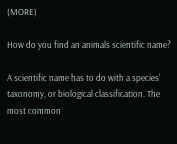(MORE)

How do you find an animals scientific name?

A scientific name has to do with a species' taxonomy, or biological classification. The most common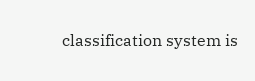classification system is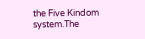the Five Kindom system.The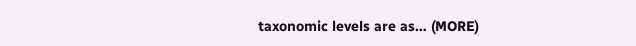taxonomic levels are as… (MORE)